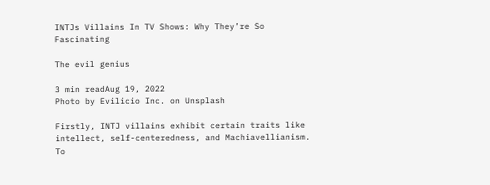INTJs Villains In TV Shows: Why They’re So Fascinating

The evil genius

3 min readAug 19, 2022
Photo by Evilicio Inc. on Unsplash

Firstly, INTJ villains exhibit certain traits like intellect, self-centeredness, and Machiavellianism. To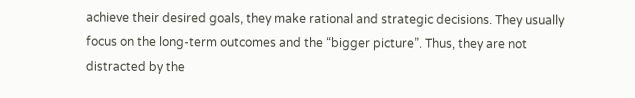achieve their desired goals, they make rational and strategic decisions. They usually focus on the long-term outcomes and the “bigger picture”. Thus, they are not distracted by the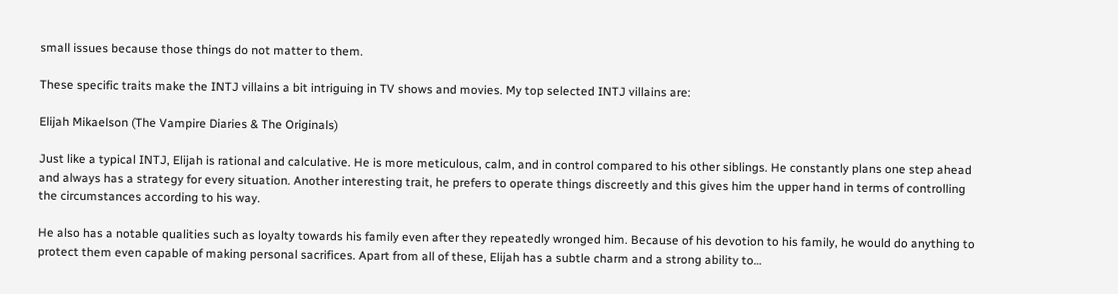small issues because those things do not matter to them.

These specific traits make the INTJ villains a bit intriguing in TV shows and movies. My top selected INTJ villains are:

Elijah Mikaelson (The Vampire Diaries & The Originals)

Just like a typical INTJ, Elijah is rational and calculative. He is more meticulous, calm, and in control compared to his other siblings. He constantly plans one step ahead and always has a strategy for every situation. Another interesting trait, he prefers to operate things discreetly and this gives him the upper hand in terms of controlling the circumstances according to his way.

He also has a notable qualities such as loyalty towards his family even after they repeatedly wronged him. Because of his devotion to his family, he would do anything to protect them even capable of making personal sacrifices. Apart from all of these, Elijah has a subtle charm and a strong ability to…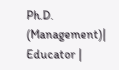Ph.D. (Management)| Educator |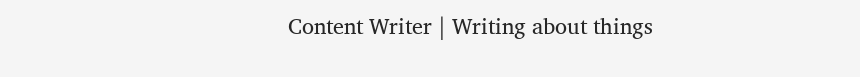Content Writer | Writing about things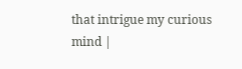that intrigue my curious mind |